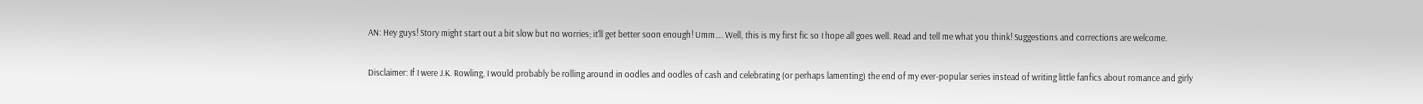AN: Hey guys! Story might start out a bit slow but no worries; it'll get better soon enough! Umm…. Well, this is my first fic so I hope all goes well. Read and tell me what you think! Suggestions and corrections are welcome.

Disclaimer: If I were J.K. Rowling, I would probably be rolling around in oodles and oodles of cash and celebrating (or perhaps lamenting) the end of my ever-popular series instead of writing little fanfics about romance and girly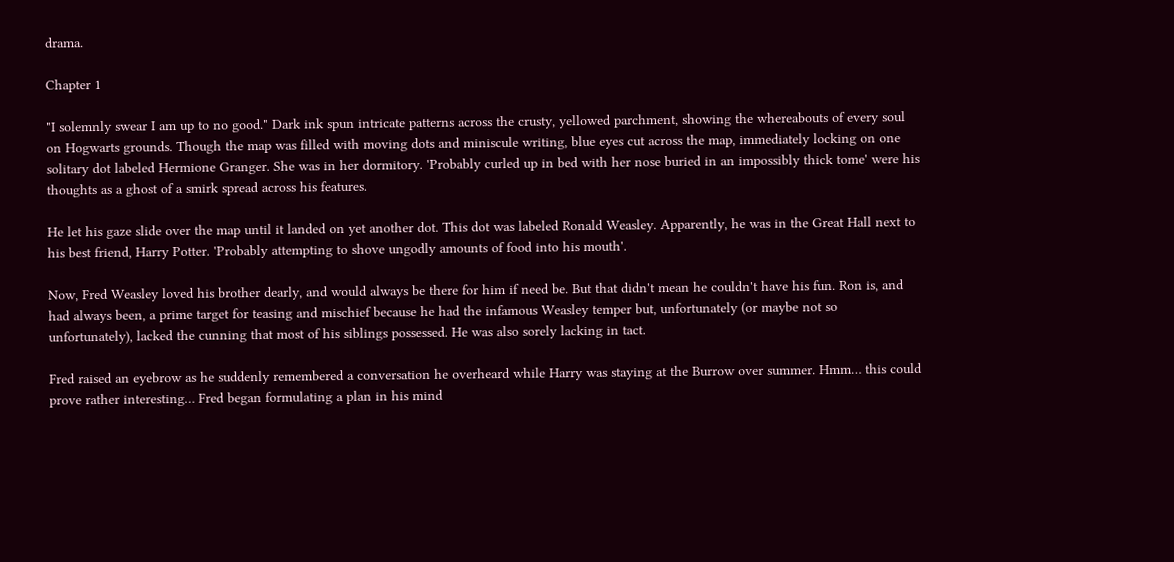drama.

Chapter 1

"I solemnly swear I am up to no good." Dark ink spun intricate patterns across the crusty, yellowed parchment, showing the whereabouts of every soul on Hogwarts grounds. Though the map was filled with moving dots and miniscule writing, blue eyes cut across the map, immediately locking on one solitary dot labeled Hermione Granger. She was in her dormitory. 'Probably curled up in bed with her nose buried in an impossibly thick tome' were his thoughts as a ghost of a smirk spread across his features.

He let his gaze slide over the map until it landed on yet another dot. This dot was labeled Ronald Weasley. Apparently, he was in the Great Hall next to his best friend, Harry Potter. 'Probably attempting to shove ungodly amounts of food into his mouth'.

Now, Fred Weasley loved his brother dearly, and would always be there for him if need be. But that didn't mean he couldn't have his fun. Ron is, and had always been, a prime target for teasing and mischief because he had the infamous Weasley temper but, unfortunately (or maybe not so unfortunately), lacked the cunning that most of his siblings possessed. He was also sorely lacking in tact.

Fred raised an eyebrow as he suddenly remembered a conversation he overheard while Harry was staying at the Burrow over summer. Hmm… this could prove rather interesting… Fred began formulating a plan in his mind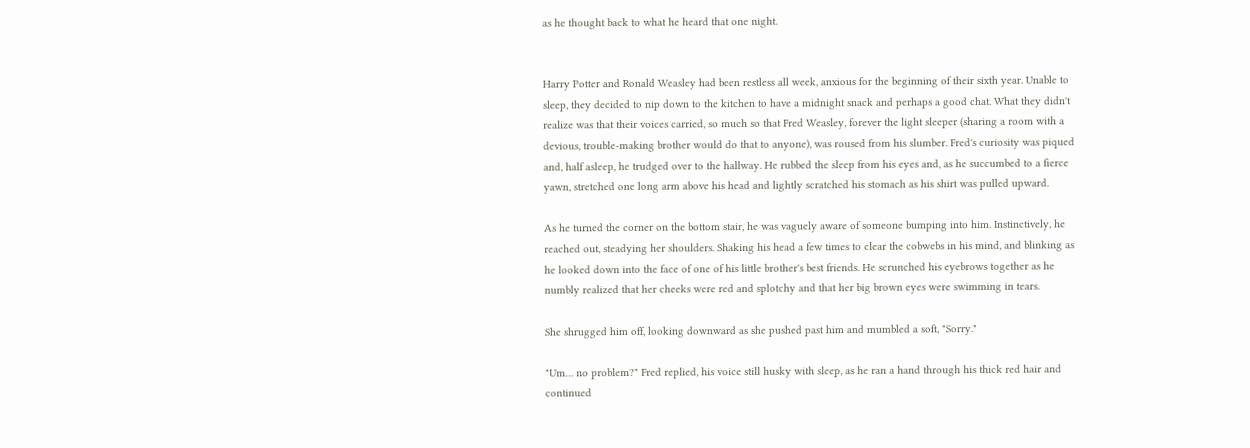as he thought back to what he heard that one night.


Harry Potter and Ronald Weasley had been restless all week, anxious for the beginning of their sixth year. Unable to sleep, they decided to nip down to the kitchen to have a midnight snack and perhaps a good chat. What they didn't realize was that their voices carried, so much so that Fred Weasley, forever the light sleeper (sharing a room with a devious, trouble-making brother would do that to anyone), was roused from his slumber. Fred's curiosity was piqued and, half asleep, he trudged over to the hallway. He rubbed the sleep from his eyes and, as he succumbed to a fierce yawn, stretched one long arm above his head and lightly scratched his stomach as his shirt was pulled upward.

As he turned the corner on the bottom stair, he was vaguely aware of someone bumping into him. Instinctively, he reached out, steadying her shoulders. Shaking his head a few times to clear the cobwebs in his mind, and blinking as he looked down into the face of one of his little brother's best friends. He scrunched his eyebrows together as he numbly realized that her cheeks were red and splotchy and that her big brown eyes were swimming in tears.

She shrugged him off, looking downward as she pushed past him and mumbled a soft, "Sorry."

"Um… no problem?" Fred replied, his voice still husky with sleep, as he ran a hand through his thick red hair and continued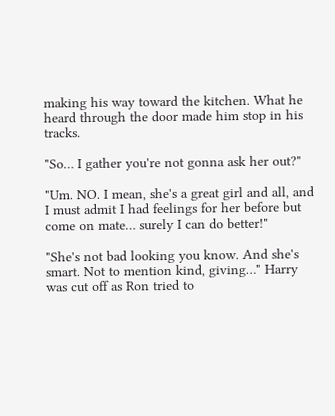making his way toward the kitchen. What he heard through the door made him stop in his tracks.

"So… I gather you're not gonna ask her out?"

"Um. NO. I mean, she's a great girl and all, and I must admit I had feelings for her before but come on mate… surely I can do better!"

"She's not bad looking you know. And she's smart. Not to mention kind, giving…" Harry was cut off as Ron tried to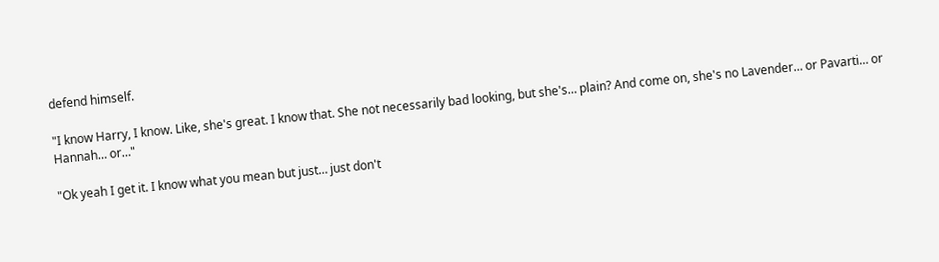defend himself.

"I know Harry, I know. Like, she's great. I know that. She not necessarily bad looking, but she's… plain? And come on, she's no Lavender… or Pavarti… or Hannah… or…"

"Ok yeah I get it. I know what you mean but just… just don't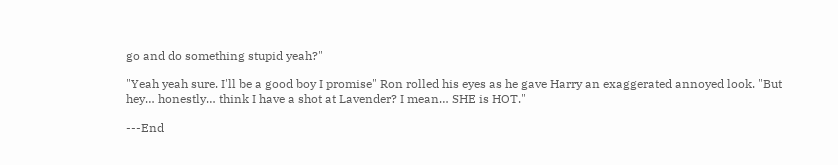go and do something stupid yeah?"

"Yeah yeah sure. I'll be a good boy I promise" Ron rolled his eyes as he gave Harry an exaggerated annoyed look. "But hey… honestly… think I have a shot at Lavender? I mean… SHE is HOT."

---End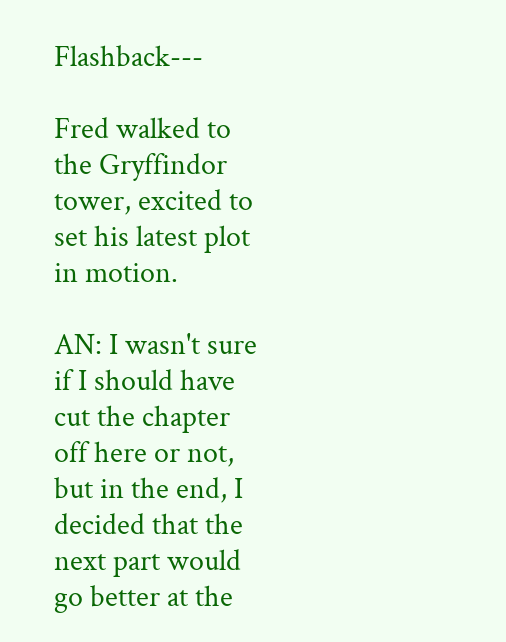Flashback---

Fred walked to the Gryffindor tower, excited to set his latest plot in motion.

AN: I wasn't sure if I should have cut the chapter off here or not, but in the end, I decided that the next part would go better at the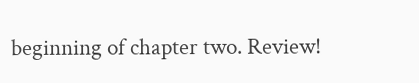beginning of chapter two. Review!